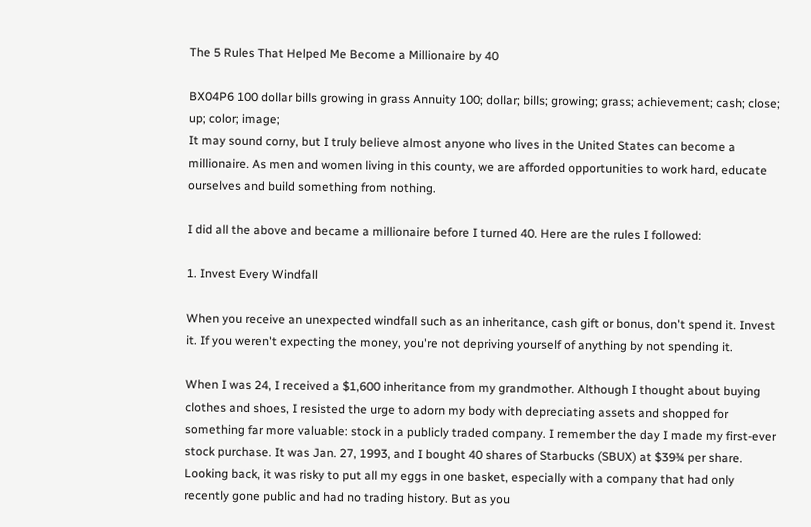The 5 Rules That Helped Me Become a Millionaire by 40

BX04P6 100 dollar bills growing in grass Annuity 100; dollar; bills; growing; grass; achievement; cash; close; up; color; image;
It may sound corny, but I truly believe almost anyone who lives in the United States can become a millionaire. As men and women living in this county, we are afforded opportunities to work hard, educate ourselves and build something from nothing.

I did all the above and became a millionaire before I turned 40. Here are the rules I followed:

1. Invest Every Windfall

When you receive an unexpected windfall such as an inheritance, cash gift or bonus, don't spend it. Invest it. If you weren't expecting the money, you're not depriving yourself of anything by not spending it.

When I was 24, I received a $1,600 inheritance from my grandmother. Although I thought about buying clothes and shoes, I resisted the urge to adorn my body with depreciating assets and shopped for something far more valuable: stock in a publicly traded company. I remember the day I made my first-ever stock purchase. It was Jan. 27, 1993, and I bought 40 shares of Starbucks (SBUX) at $39¾ per share. Looking back, it was risky to put all my eggs in one basket, especially with a company that had only recently gone public and had no trading history. But as you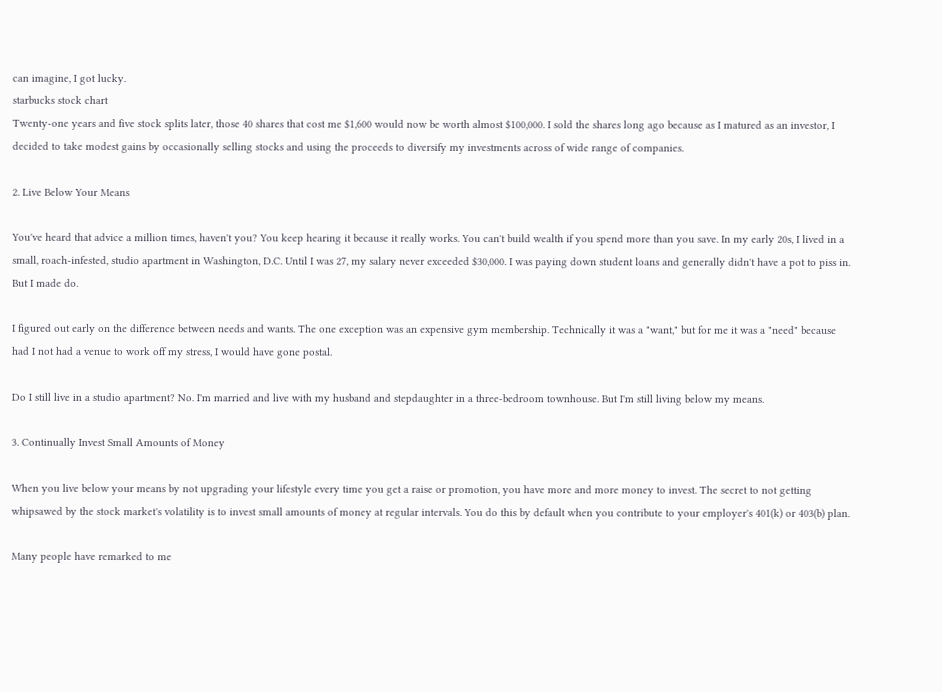can imagine, I got lucky.
starbucks stock chart
Twenty-one years and five stock splits later, those 40 shares that cost me $1,600 would now be worth almost $100,000. I sold the shares long ago because as I matured as an investor, I decided to take modest gains by occasionally selling stocks and using the proceeds to diversify my investments across of wide range of companies.

2. Live Below Your Means

You've heard that advice a million times, haven't you? You keep hearing it because it really works. You can't build wealth if you spend more than you save. In my early 20s, I lived in a small, roach-infested, studio apartment in Washington, D.C. Until I was 27, my salary never exceeded $30,000. I was paying down student loans and generally didn't have a pot to piss in. But I made do.

I figured out early on the difference between needs and wants. The one exception was an expensive gym membership. Technically it was a "want," but for me it was a "need" because had I not had a venue to work off my stress, I would have gone postal.

Do I still live in a studio apartment? No. I'm married and live with my husband and stepdaughter in a three-bedroom townhouse. But I'm still living below my means.

3. Continually Invest Small Amounts of Money

When you live below your means by not upgrading your lifestyle every time you get a raise or promotion, you have more and more money to invest. The secret to not getting whipsawed by the stock market's volatility is to invest small amounts of money at regular intervals. You do this by default when you contribute to your employer's 401(k) or 403(b) plan.

Many people have remarked to me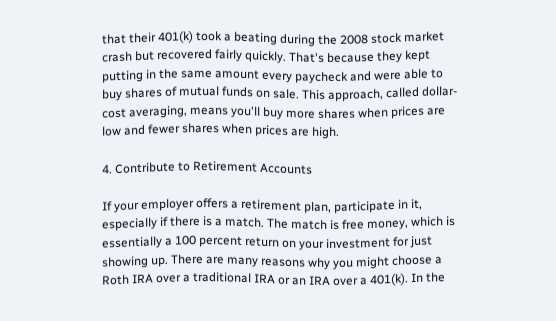that their 401(k) took a beating during the 2008 stock market crash but recovered fairly quickly. That's because they kept putting in the same amount every paycheck and were able to buy shares of mutual funds on sale. This approach, called dollar-cost averaging, means you'll buy more shares when prices are low and fewer shares when prices are high.

4. Contribute to Retirement Accounts

If your employer offers a retirement plan, participate in it, especially if there is a match. The match is free money, which is essentially a 100 percent return on your investment for just showing up. There are many reasons why you might choose a Roth IRA over a traditional IRA or an IRA over a 401(k). In the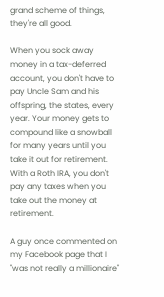grand scheme of things, they're all good.

When you sock away money in a tax-deferred account, you don't have to pay Uncle Sam and his offspring, the states, every year. Your money gets to compound like a snowball for many years until you take it out for retirement. With a Roth IRA, you don't pay any taxes when you take out the money at retirement.

A guy once commented on my Facebook page that I "was not really a millionaire"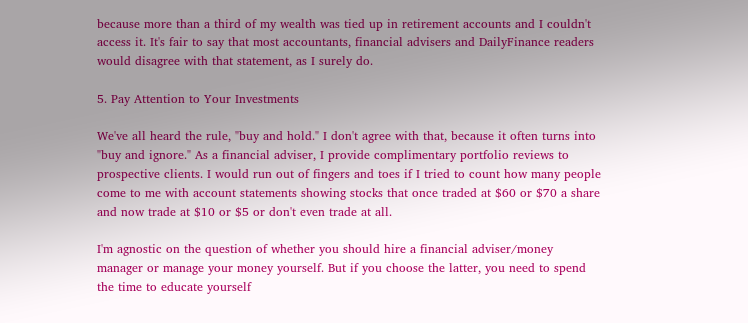because more than a third of my wealth was tied up in retirement accounts and I couldn't access it. It's fair to say that most accountants, financial advisers and DailyFinance readers would disagree with that statement, as I surely do.

5. Pay Attention to Your Investments

We've all heard the rule, "buy and hold." I don't agree with that, because it often turns into "buy and ignore." As a financial adviser, I provide complimentary portfolio reviews to prospective clients. I would run out of fingers and toes if I tried to count how many people come to me with account statements showing stocks that once traded at $60 or $70 a share and now trade at $10 or $5 or don't even trade at all.

I'm agnostic on the question of whether you should hire a financial adviser/money manager or manage your money yourself. But if you choose the latter, you need to spend the time to educate yourself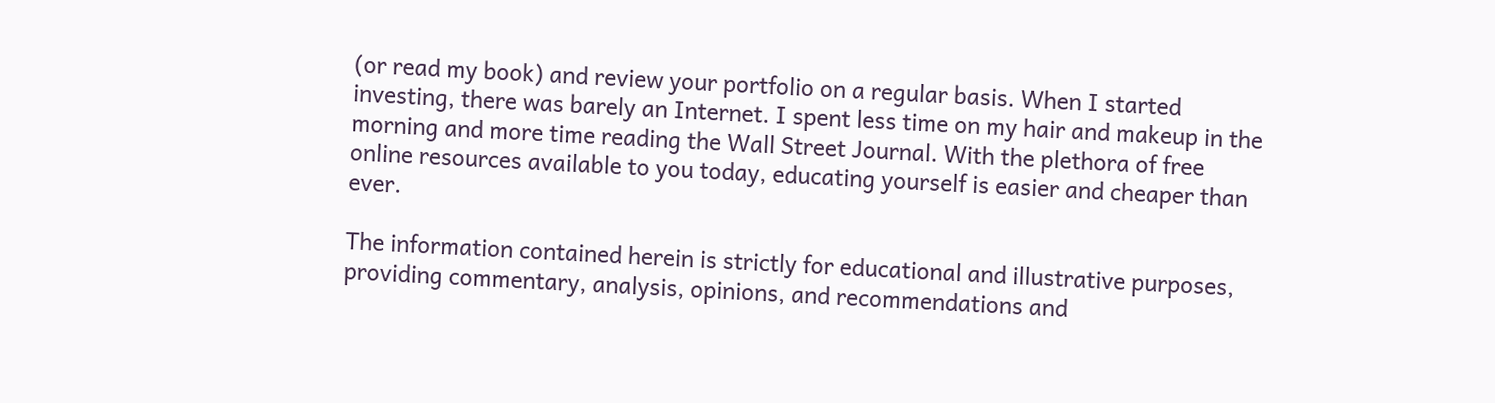(or read my book) and review your portfolio on a regular basis. When I started investing, there was barely an Internet. I spent less time on my hair and makeup in the morning and more time reading the Wall Street Journal. With the plethora of free online resources available to you today, educating yourself is easier and cheaper than ever.

The information contained herein is strictly for educational and illustrative purposes, providing commentary, analysis, opinions, and recommendations and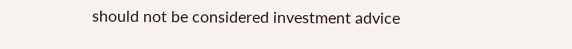should not be considered investment advice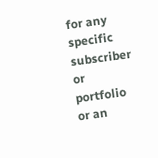for any specific subscriber or portfolio or an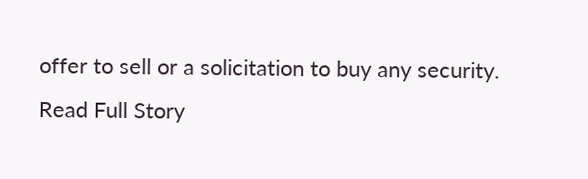offer to sell or a solicitation to buy any security.
Read Full Story